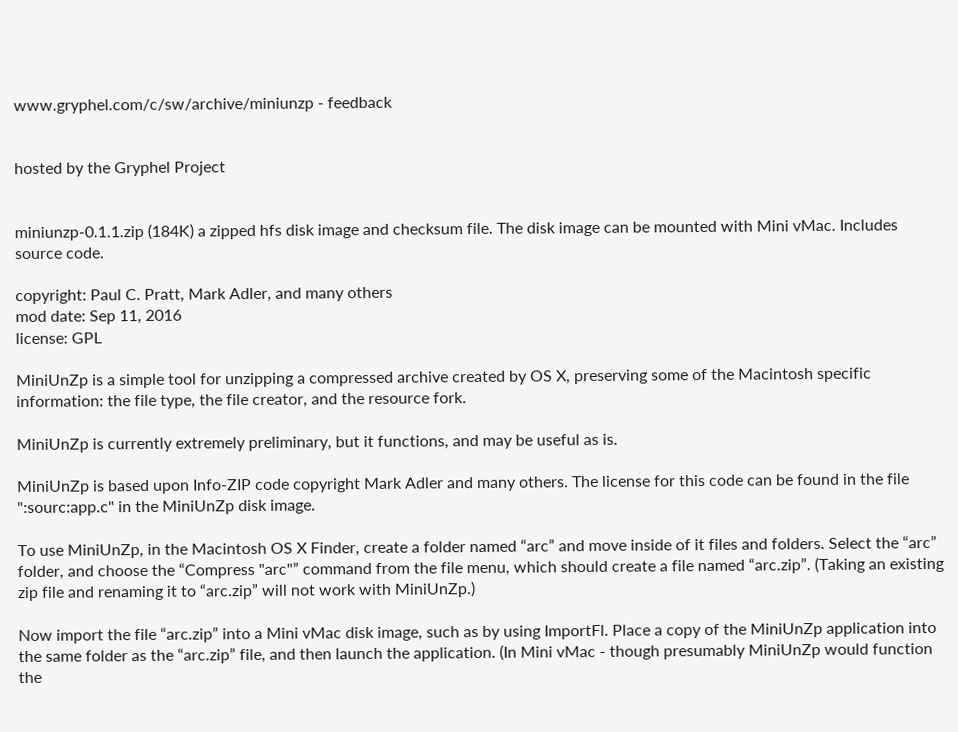www.gryphel.com/c/sw/archive/miniunzp - feedback


hosted by the Gryphel Project


miniunzp-0.1.1.zip (184K) a zipped hfs disk image and checksum file. The disk image can be mounted with Mini vMac. Includes source code.

copyright: Paul C. Pratt, Mark Adler, and many others
mod date: Sep 11, 2016
license: GPL

MiniUnZp is a simple tool for unzipping a compressed archive created by OS X, preserving some of the Macintosh specific information: the file type, the file creator, and the resource fork.

MiniUnZp is currently extremely preliminary, but it functions, and may be useful as is.

MiniUnZp is based upon Info-ZIP code copyright Mark Adler and many others. The license for this code can be found in the file ":sourc:app.c" in the MiniUnZp disk image.

To use MiniUnZp, in the Macintosh OS X Finder, create a folder named “arc” and move inside of it files and folders. Select the “arc” folder, and choose the “Compress "arc"” command from the file menu, which should create a file named “arc.zip”. (Taking an existing zip file and renaming it to “arc.zip” will not work with MiniUnZp.)

Now import the file “arc.zip” into a Mini vMac disk image, such as by using ImportFl. Place a copy of the MiniUnZp application into the same folder as the “arc.zip” file, and then launch the application. (In Mini vMac - though presumably MiniUnZp would function the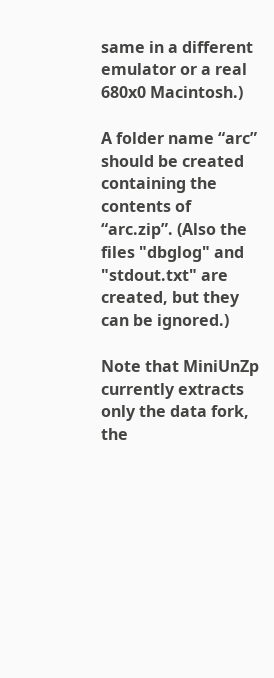same in a different emulator or a real 680x0 Macintosh.)

A folder name “arc” should be created containing the contents of “arc.zip”. (Also the files "dbglog" and "stdout.txt" are created, but they can be ignored.)

Note that MiniUnZp currently extracts only the data fork, the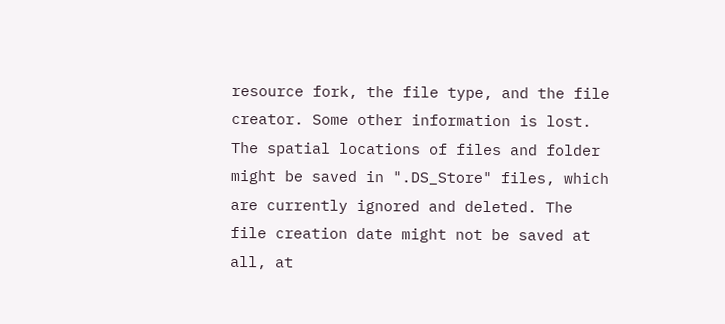resource fork, the file type, and the file creator. Some other information is lost. The spatial locations of files and folder might be saved in ".DS_Store" files, which are currently ignored and deleted. The file creation date might not be saved at all, at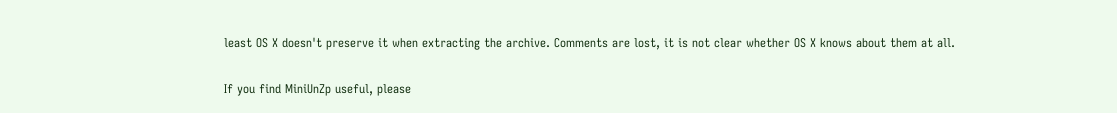least OS X doesn't preserve it when extracting the archive. Comments are lost, it is not clear whether OS X knows about them at all.

If you find MiniUnZp useful, please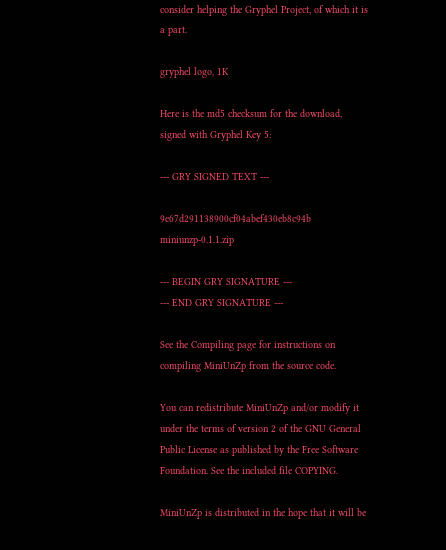consider helping the Gryphel Project, of which it is a part.

gryphel logo, 1K

Here is the md5 checksum for the download, signed with Gryphel Key 5:

--- GRY SIGNED TEXT ---

9e67d291138900cf04abef430eb8c94b miniunzp-0.1.1.zip

--- BEGIN GRY SIGNATURE ---
--- END GRY SIGNATURE ---

See the Compiling page for instructions on compiling MiniUnZp from the source code.

You can redistribute MiniUnZp and/or modify it under the terms of version 2 of the GNU General Public License as published by the Free Software Foundation. See the included file COPYING.

MiniUnZp is distributed in the hope that it will be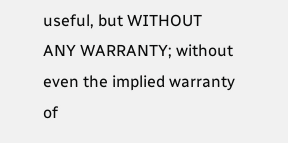useful, but WITHOUT ANY WARRANTY; without even the implied warranty of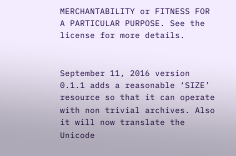MERCHANTABILITY or FITNESS FOR A PARTICULAR PURPOSE. See the license for more details.


September 11, 2016 version 0.1.1 adds a reasonable ‘SIZE’ resource so that it can operate with non trivial archives. Also it will now translate the Unicode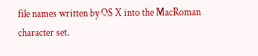file names written by OS X into the MacRoman character set.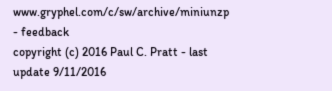www.gryphel.com/c/sw/archive/miniunzp - feedback
copyright (c) 2016 Paul C. Pratt - last update 9/11/2016